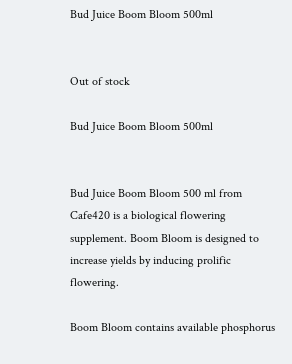Bud Juice Boom Bloom 500ml


Out of stock

Bud Juice Boom Bloom 500ml


Bud Juice Boom Bloom 500 ml from Cafe420 is a biological flowering supplement. Boom Bloom is designed to increase yields by inducing prolific flowering.

Boom Bloom contains available phosphorus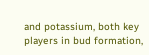and potassium, both key players in bud formation,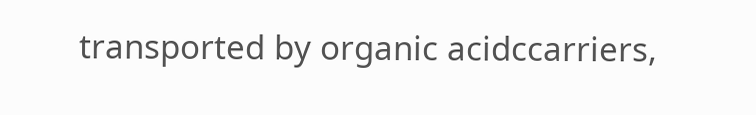transported by organic acidccarriers,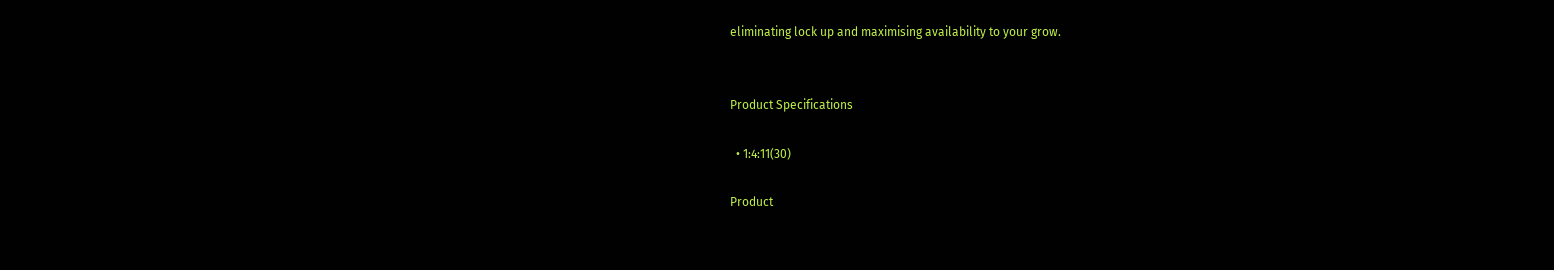eliminating lock up and maximising availability to your grow.


Product Specifications

  • 1:4:11(30)

Product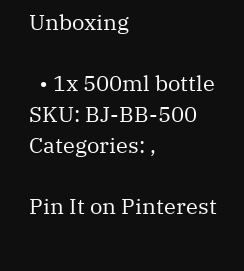Unboxing

  • 1x 500ml bottle
SKU: BJ-BB-500 Categories: ,

Pin It on Pinterest